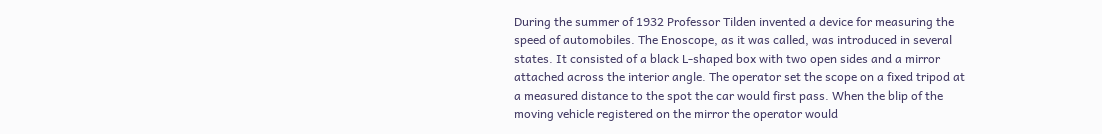During the summer of 1932 Professor Tilden invented a device for measuring the speed of automobiles. The Enoscope, as it was called, was introduced in several states. It consisted of a black L-shaped box with two open sides and a mirror attached across the interior angle. The operator set the scope on a fixed tripod at a measured distance to the spot the car would first pass. When the blip of the moving vehicle registered on the mirror the operator would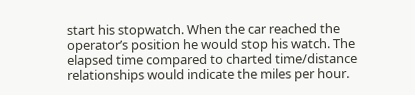start his stopwatch. When the car reached the operator’s position he would stop his watch. The elapsed time compared to charted time/distance relationships would indicate the miles per hour.